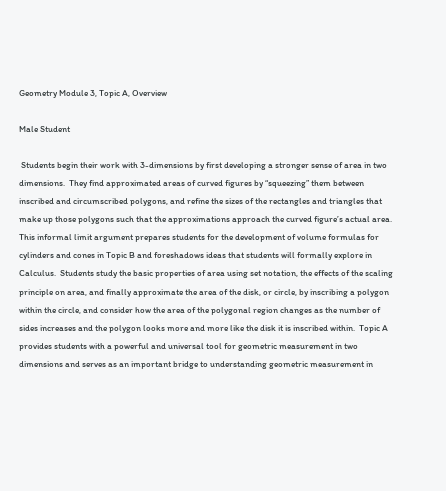Geometry Module 3, Topic A, Overview

Male Student

 Students begin their work with 3-dimensions by first developing a stronger sense of area in two dimensions.  They find approximated areas of curved figures by “squeezing” them between inscribed and circumscribed polygons, and refine the sizes of the rectangles and triangles that make up those polygons such that the approximations approach the curved figure’s actual area.  This informal limit argument prepares students for the development of volume formulas for cylinders and cones in Topic B and foreshadows ideas that students will formally explore in Calculus.  Students study the basic properties of area using set notation, the effects of the scaling principle on area, and finally approximate the area of the disk, or circle, by inscribing a polygon within the circle, and consider how the area of the polygonal region changes as the number of sides increases and the polygon looks more and more like the disk it is inscribed within.  Topic A provides students with a powerful and universal tool for geometric measurement in two dimensions and serves as an important bridge to understanding geometric measurement in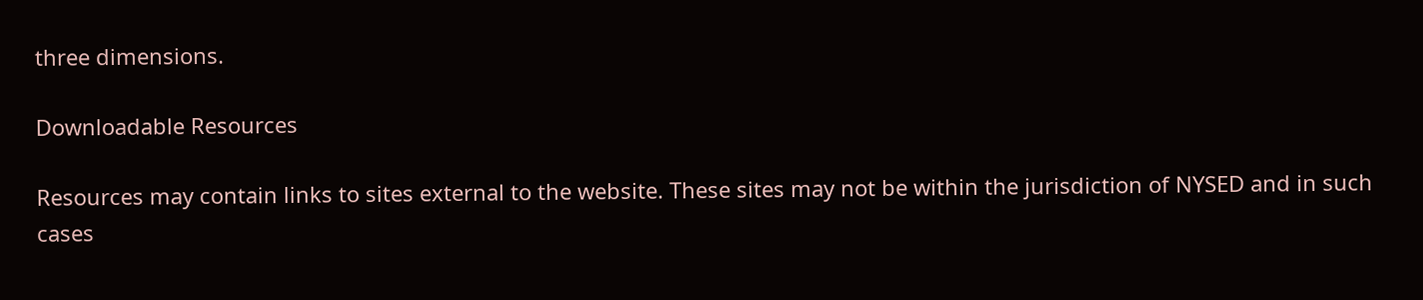three dimensions.

Downloadable Resources

Resources may contain links to sites external to the website. These sites may not be within the jurisdiction of NYSED and in such cases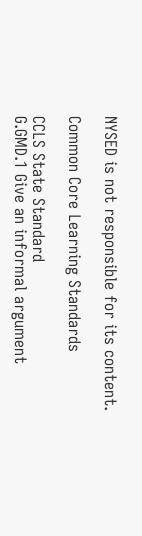NYSED is not responsible for its content.

Common Core Learning Standards

CCLS State Standard
G.GMD.1 Give an informal argument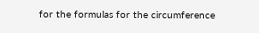for the formulas for the circumference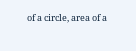of a circle, area of a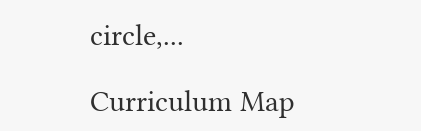circle,...

Curriculum Map